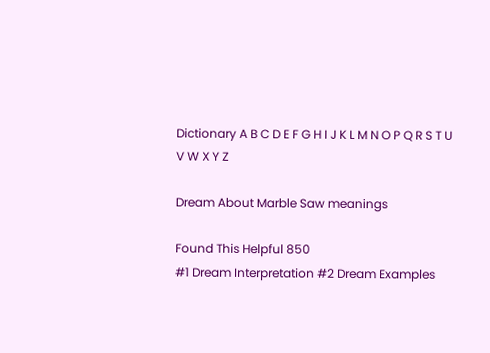Dictionary A B C D E F G H I J K L M N O P Q R S T U V W X Y Z

Dream About Marble Saw meanings

Found This Helpful 850
#1 Dream Interpretation #2 Dream Examples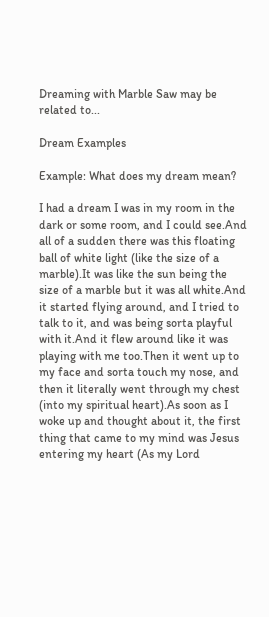Dreaming with Marble Saw may be related to...

Dream Examples

Example: What does my dream mean?

I had a dream I was in my room in the dark or some room, and I could see.And all of a sudden there was this floating ball of white light (like the size of a marble).It was like the sun being the size of a marble but it was all white.And it started flying around, and I tried to talk to it, and was being sorta playful with it.And it flew around like it was playing with me too.Then it went up to my face and sorta touch my nose, and then it literally went through my chest (into my spiritual heart).As soon as I woke up and thought about it, the first thing that came to my mind was Jesus entering my heart (As my Lord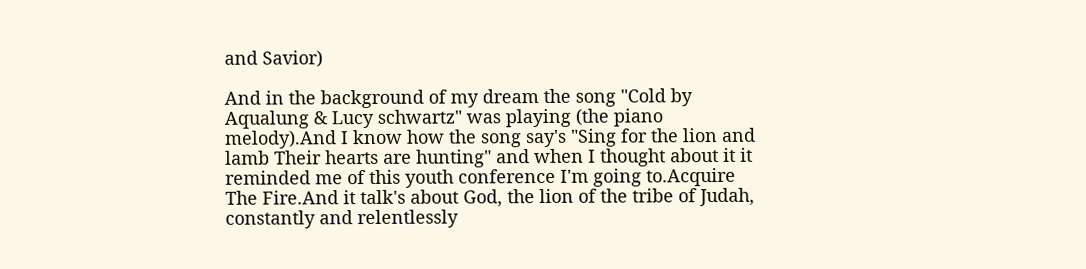and Savior)

And in the background of my dream the song "Cold by Aqualung & Lucy schwartz" was playing (the piano melody).And I know how the song say's "Sing for the lion and lamb Their hearts are hunting" and when I thought about it it reminded me of this youth conference I'm going to.Acquire The Fire.And it talk's about God, the lion of the tribe of Judah, constantly and relentlessly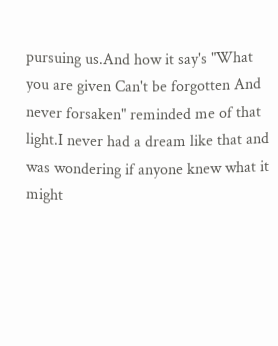pursuing us.And how it say's "What you are given Can't be forgotten And never forsaken" reminded me of that light.I never had a dream like that and was wondering if anyone knew what it might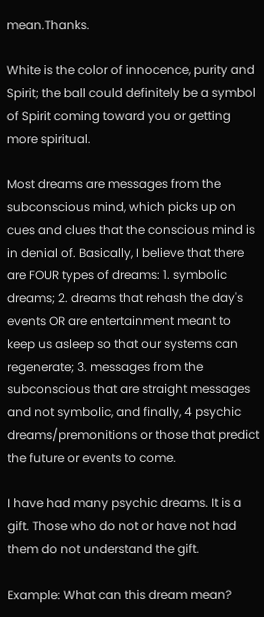mean.Thanks.

White is the color of innocence, purity and Spirit; the ball could definitely be a symbol of Spirit coming toward you or getting more spiritual.

Most dreams are messages from the subconscious mind, which picks up on cues and clues that the conscious mind is in denial of. Basically, I believe that there are FOUR types of dreams: 1. symbolic dreams; 2. dreams that rehash the day's events OR are entertainment meant to keep us asleep so that our systems can regenerate; 3. messages from the subconscious that are straight messages and not symbolic, and finally, 4 psychic dreams/premonitions or those that predict the future or events to come.

I have had many psychic dreams. It is a gift. Those who do not or have not had them do not understand the gift.

Example: What can this dream mean?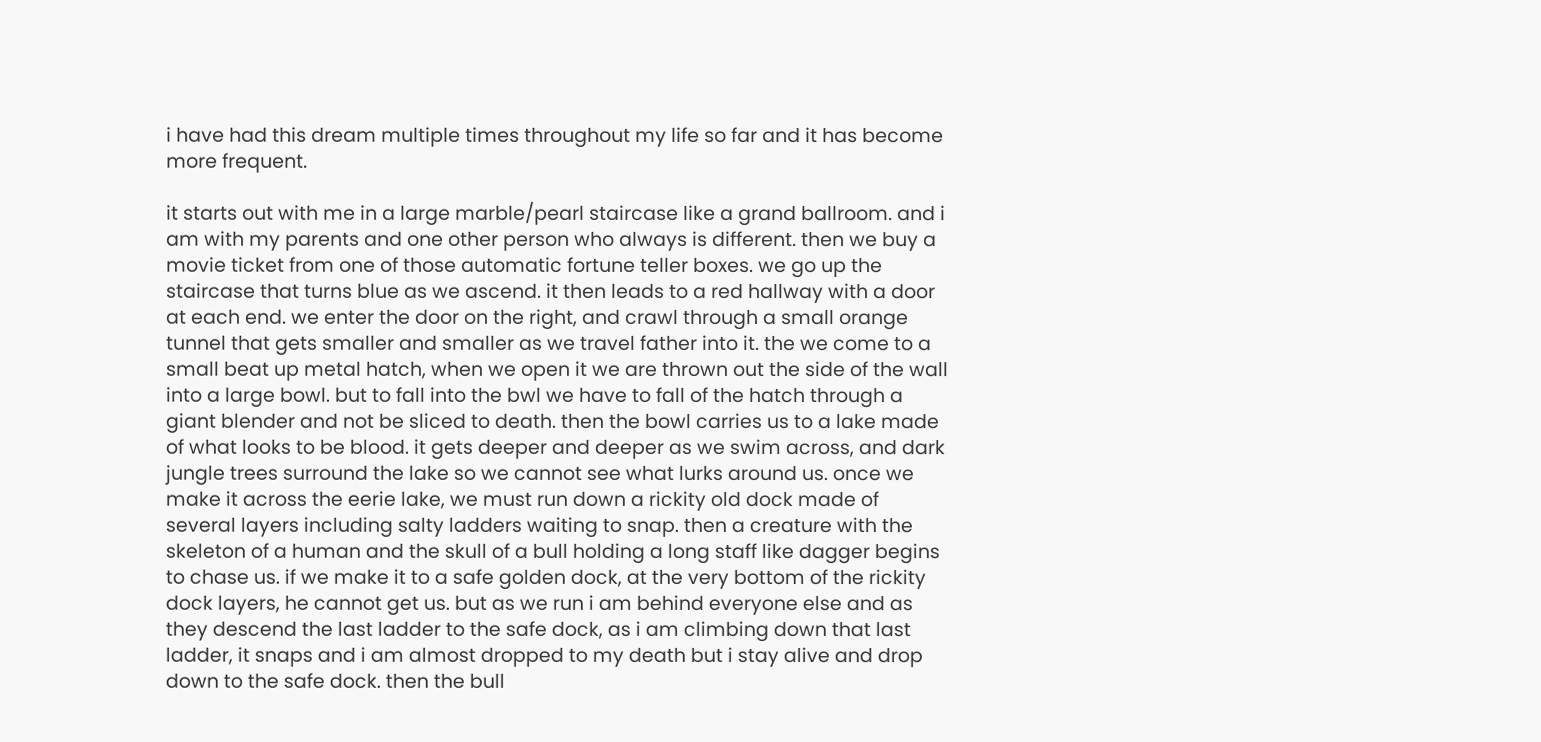i have had this dream multiple times throughout my life so far and it has become more frequent.

it starts out with me in a large marble/pearl staircase like a grand ballroom. and i am with my parents and one other person who always is different. then we buy a movie ticket from one of those automatic fortune teller boxes. we go up the staircase that turns blue as we ascend. it then leads to a red hallway with a door at each end. we enter the door on the right, and crawl through a small orange tunnel that gets smaller and smaller as we travel father into it. the we come to a small beat up metal hatch, when we open it we are thrown out the side of the wall into a large bowl. but to fall into the bwl we have to fall of the hatch through a giant blender and not be sliced to death. then the bowl carries us to a lake made of what looks to be blood. it gets deeper and deeper as we swim across, and dark jungle trees surround the lake so we cannot see what lurks around us. once we make it across the eerie lake, we must run down a rickity old dock made of several layers including salty ladders waiting to snap. then a creature with the skeleton of a human and the skull of a bull holding a long staff like dagger begins to chase us. if we make it to a safe golden dock, at the very bottom of the rickity dock layers, he cannot get us. but as we run i am behind everyone else and as they descend the last ladder to the safe dock, as i am climbing down that last ladder, it snaps and i am almost dropped to my death but i stay alive and drop down to the safe dock. then the bull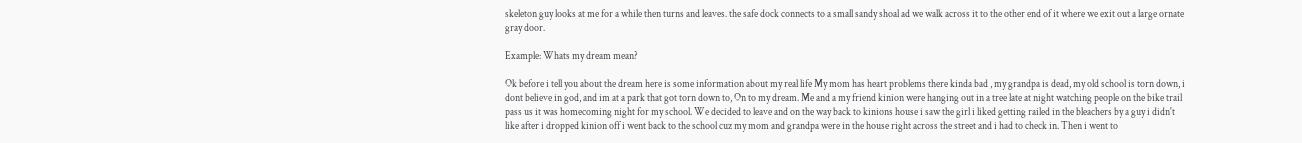skeleton guy looks at me for a while then turns and leaves. the safe dock connects to a small sandy shoal ad we walk across it to the other end of it where we exit out a large ornate gray door.

Example: Whats my dream mean?

Ok before i tell you about the dream here is some information about my real life My mom has heart problems there kinda bad , my grandpa is dead, my old school is torn down, i dont believe in god, and im at a park that got torn down to, On to my dream. Me and a my friend kinion were hanging out in a tree late at night watching people on the bike trail pass us it was homecoming night for my school. We decided to leave and on the way back to kinions house i saw the girl i liked getting railed in the bleachers by a guy i didn't like after i dropped kinion off i went back to the school cuz my mom and grandpa were in the house right across the street and i had to check in. Then i went to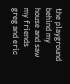the playground behind my house and saw my friends greg and eric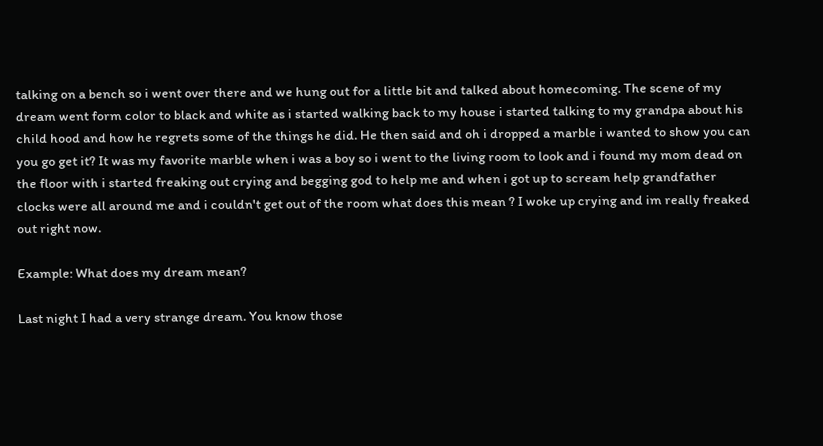talking on a bench so i went over there and we hung out for a little bit and talked about homecoming. The scene of my dream went form color to black and white as i started walking back to my house i started talking to my grandpa about his child hood and how he regrets some of the things he did. He then said and oh i dropped a marble i wanted to show you can you go get it? It was my favorite marble when i was a boy so i went to the living room to look and i found my mom dead on the floor with i started freaking out crying and begging god to help me and when i got up to scream help grandfather clocks were all around me and i couldn't get out of the room what does this mean ? I woke up crying and im really freaked out right now.

Example: What does my dream mean?

Last night I had a very strange dream. You know those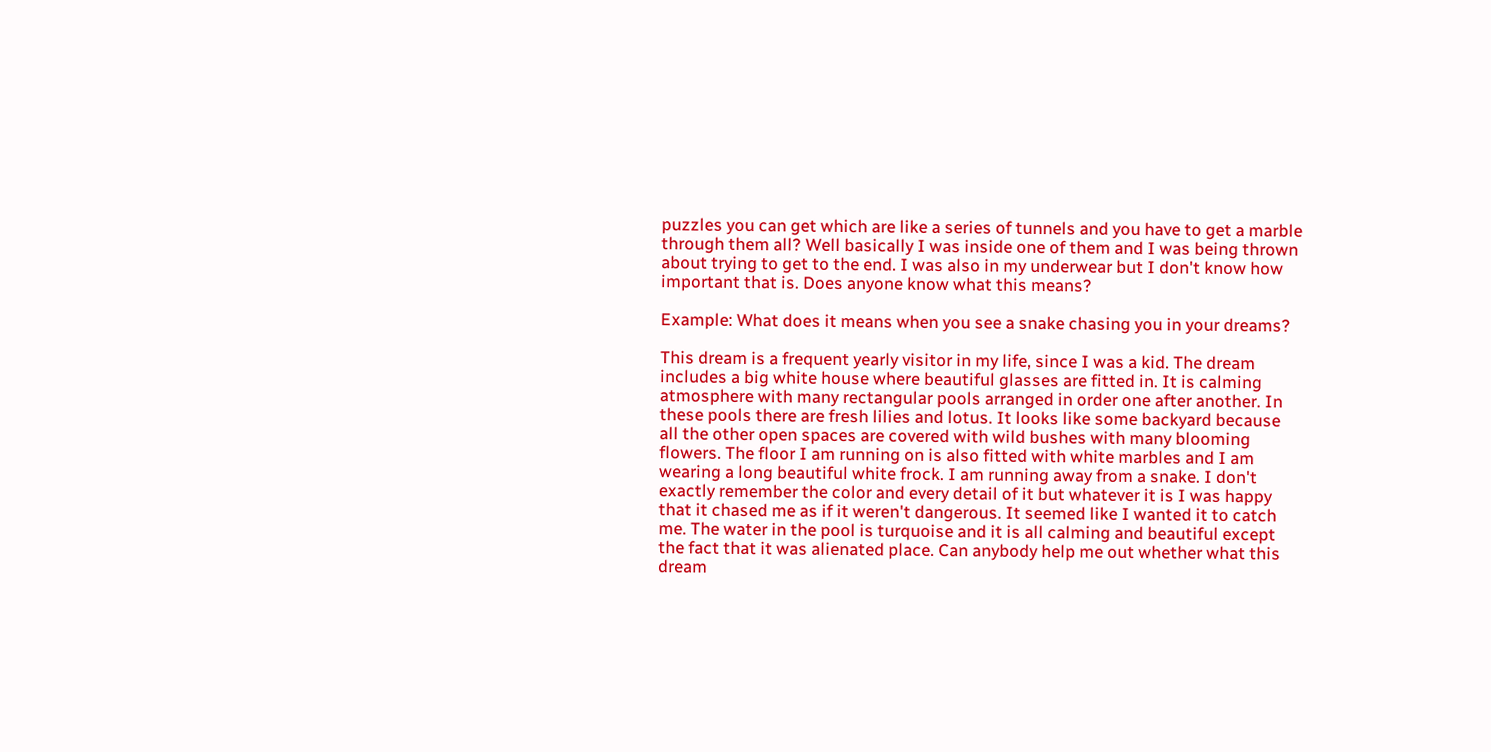puzzles you can get which are like a series of tunnels and you have to get a marble through them all? Well basically I was inside one of them and I was being thrown about trying to get to the end. I was also in my underwear but I don't know how important that is. Does anyone know what this means?

Example: What does it means when you see a snake chasing you in your dreams?

This dream is a frequent yearly visitor in my life, since I was a kid. The dream includes a big white house where beautiful glasses are fitted in. It is calming atmosphere with many rectangular pools arranged in order one after another. In these pools there are fresh lilies and lotus. It looks like some backyard because all the other open spaces are covered with wild bushes with many blooming flowers. The floor I am running on is also fitted with white marbles and I am wearing a long beautiful white frock. I am running away from a snake. I don't exactly remember the color and every detail of it but whatever it is I was happy that it chased me as if it weren't dangerous. It seemed like I wanted it to catch me. The water in the pool is turquoise and it is all calming and beautiful except the fact that it was alienated place. Can anybody help me out whether what this dream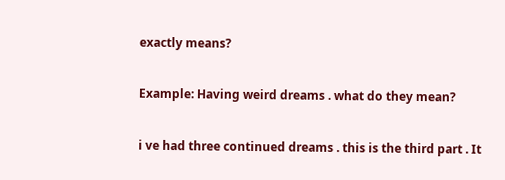exactly means?

Example: Having weird dreams . what do they mean?

i ve had three continued dreams . this is the third part . It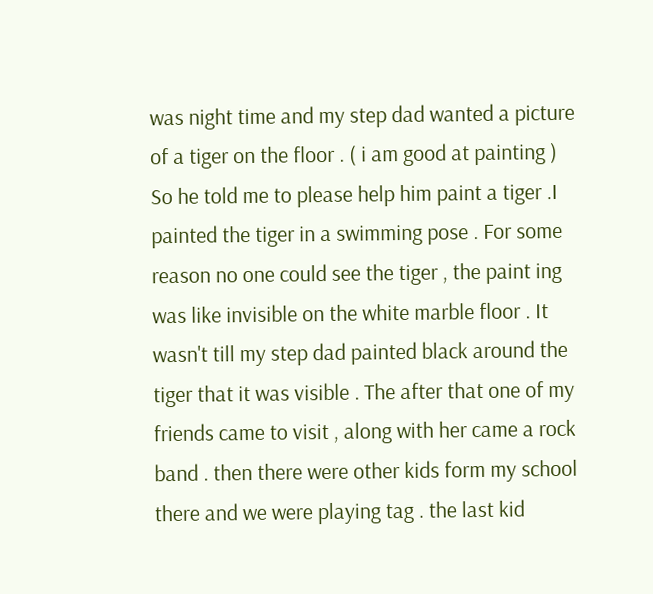was night time and my step dad wanted a picture of a tiger on the floor . ( i am good at painting ) So he told me to please help him paint a tiger .I painted the tiger in a swimming pose . For some reason no one could see the tiger , the paint ing was like invisible on the white marble floor . It wasn't till my step dad painted black around the tiger that it was visible . The after that one of my friends came to visit , along with her came a rock band . then there were other kids form my school there and we were playing tag . the last kid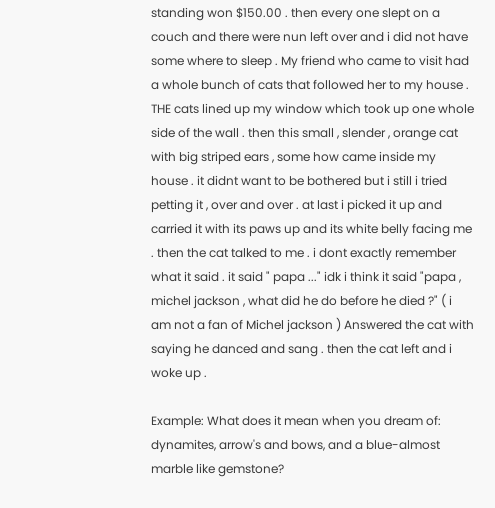standing won $150.00 . then every one slept on a couch and there were nun left over and i did not have some where to sleep . My friend who came to visit had a whole bunch of cats that followed her to my house . THE cats lined up my window which took up one whole side of the wall . then this small , slender , orange cat with big striped ears , some how came inside my house . it didnt want to be bothered but i still i tried petting it , over and over . at last i picked it up and carried it with its paws up and its white belly facing me . then the cat talked to me . i dont exactly remember what it said . it said " papa ..." idk i think it said "papa , michel jackson , what did he do before he died ?" ( i am not a fan of Michel jackson ) Answered the cat with saying he danced and sang . then the cat left and i woke up .

Example: What does it mean when you dream of: dynamites, arrow's and bows, and a blue-almost marble like gemstone?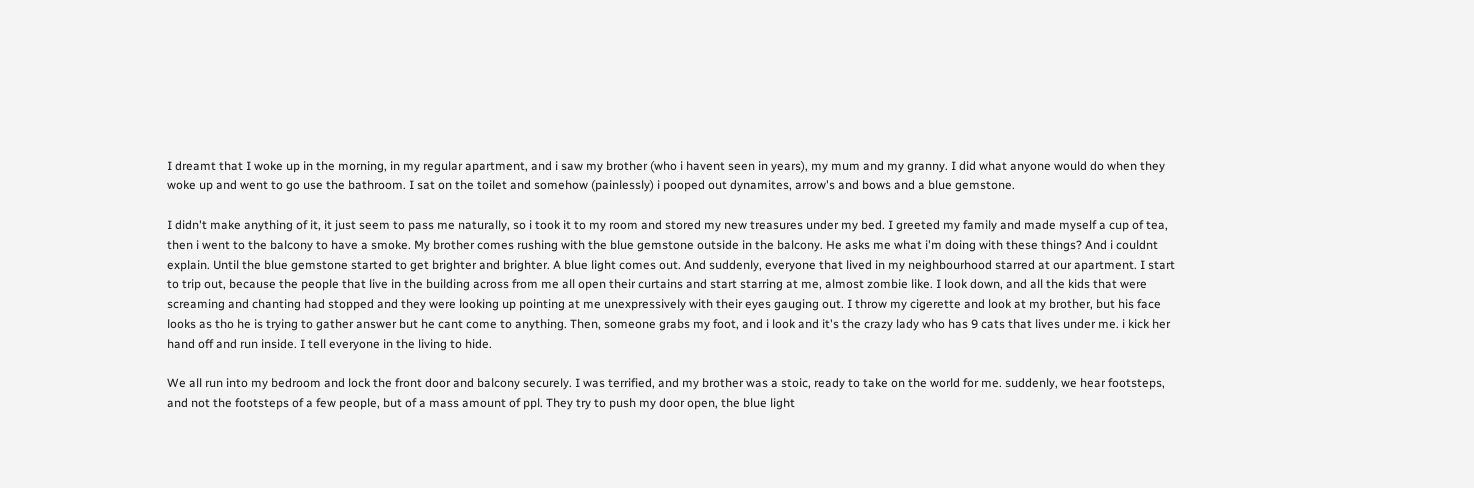I dreamt that I woke up in the morning, in my regular apartment, and i saw my brother (who i havent seen in years), my mum and my granny. I did what anyone would do when they woke up and went to go use the bathroom. I sat on the toilet and somehow (painlessly) i pooped out dynamites, arrow's and bows and a blue gemstone.

I didn't make anything of it, it just seem to pass me naturally, so i took it to my room and stored my new treasures under my bed. I greeted my family and made myself a cup of tea, then i went to the balcony to have a smoke. My brother comes rushing with the blue gemstone outside in the balcony. He asks me what i'm doing with these things? And i couldnt explain. Until the blue gemstone started to get brighter and brighter. A blue light comes out. And suddenly, everyone that lived in my neighbourhood starred at our apartment. I start to trip out, because the people that live in the building across from me all open their curtains and start starring at me, almost zombie like. I look down, and all the kids that were screaming and chanting had stopped and they were looking up pointing at me unexpressively with their eyes gauging out. I throw my cigerette and look at my brother, but his face looks as tho he is trying to gather answer but he cant come to anything. Then, someone grabs my foot, and i look and it's the crazy lady who has 9 cats that lives under me. i kick her hand off and run inside. I tell everyone in the living to hide.

We all run into my bedroom and lock the front door and balcony securely. I was terrified, and my brother was a stoic, ready to take on the world for me. suddenly, we hear footsteps, and not the footsteps of a few people, but of a mass amount of ppl. They try to push my door open, the blue light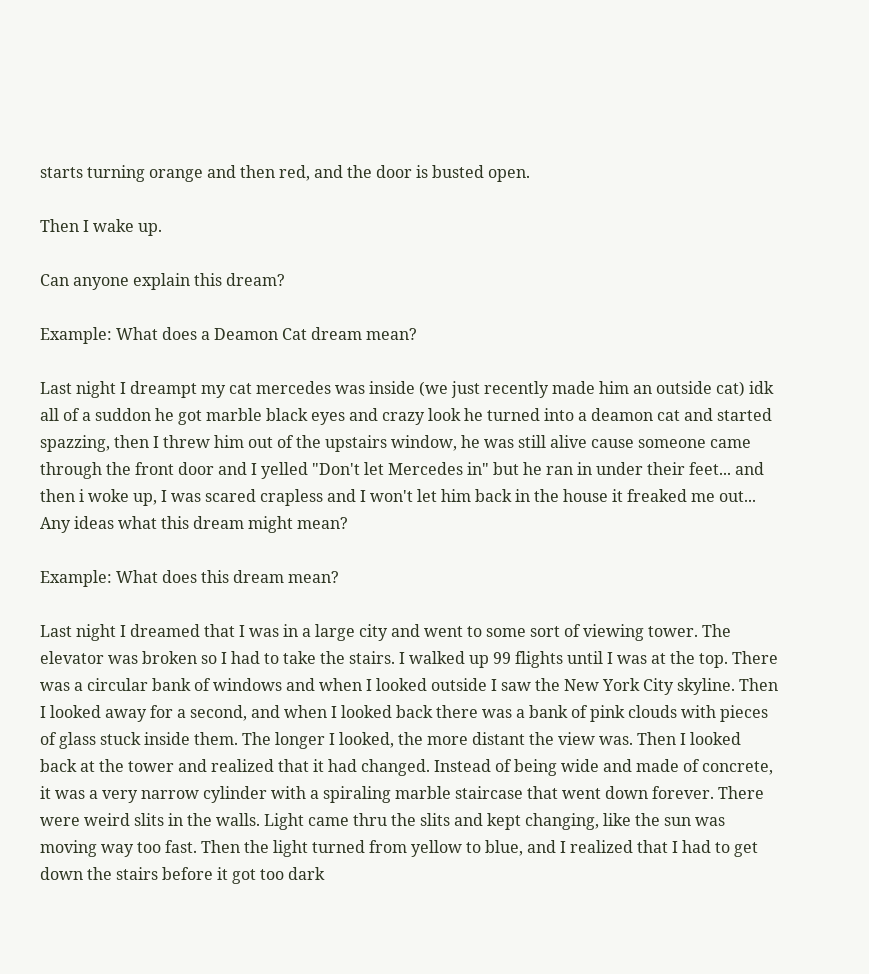starts turning orange and then red, and the door is busted open.

Then I wake up.

Can anyone explain this dream?

Example: What does a Deamon Cat dream mean?

Last night I dreampt my cat mercedes was inside (we just recently made him an outside cat) idk all of a suddon he got marble black eyes and crazy look he turned into a deamon cat and started spazzing, then I threw him out of the upstairs window, he was still alive cause someone came through the front door and I yelled "Don't let Mercedes in" but he ran in under their feet... and then i woke up, I was scared crapless and I won't let him back in the house it freaked me out... Any ideas what this dream might mean?

Example: What does this dream mean?

Last night I dreamed that I was in a large city and went to some sort of viewing tower. The elevator was broken so I had to take the stairs. I walked up 99 flights until I was at the top. There was a circular bank of windows and when I looked outside I saw the New York City skyline. Then I looked away for a second, and when I looked back there was a bank of pink clouds with pieces of glass stuck inside them. The longer I looked, the more distant the view was. Then I looked back at the tower and realized that it had changed. Instead of being wide and made of concrete, it was a very narrow cylinder with a spiraling marble staircase that went down forever. There were weird slits in the walls. Light came thru the slits and kept changing, like the sun was moving way too fast. Then the light turned from yellow to blue, and I realized that I had to get down the stairs before it got too dark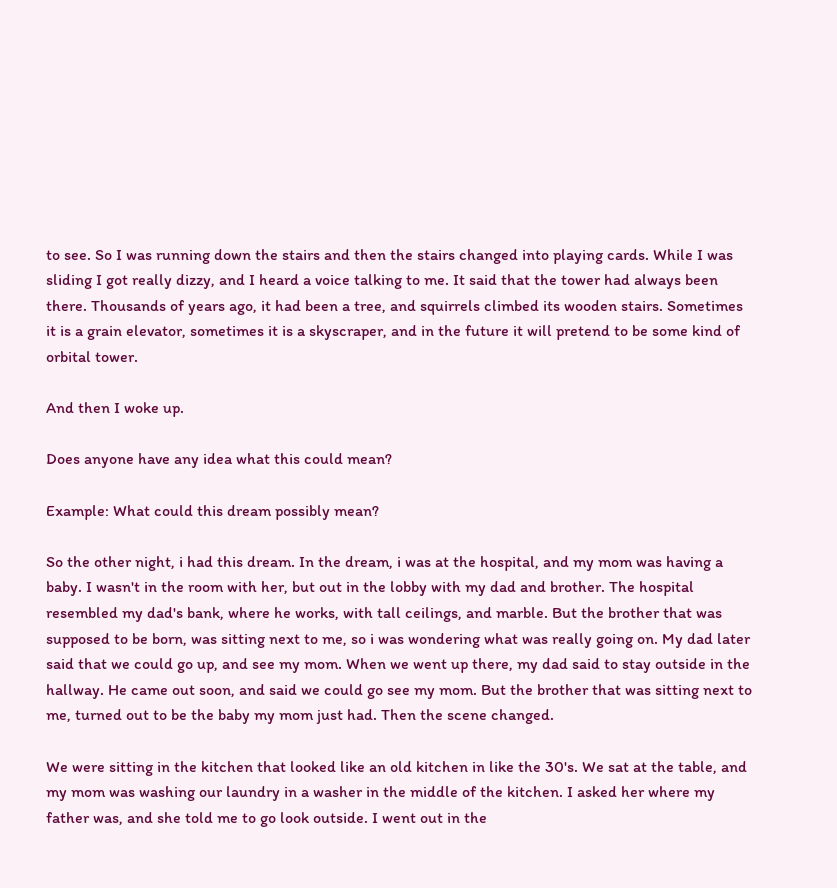to see. So I was running down the stairs and then the stairs changed into playing cards. While I was sliding I got really dizzy, and I heard a voice talking to me. It said that the tower had always been there. Thousands of years ago, it had been a tree, and squirrels climbed its wooden stairs. Sometimes it is a grain elevator, sometimes it is a skyscraper, and in the future it will pretend to be some kind of orbital tower.

And then I woke up.

Does anyone have any idea what this could mean?

Example: What could this dream possibly mean?

So the other night, i had this dream. In the dream, i was at the hospital, and my mom was having a baby. I wasn't in the room with her, but out in the lobby with my dad and brother. The hospital resembled my dad's bank, where he works, with tall ceilings, and marble. But the brother that was supposed to be born, was sitting next to me, so i was wondering what was really going on. My dad later said that we could go up, and see my mom. When we went up there, my dad said to stay outside in the hallway. He came out soon, and said we could go see my mom. But the brother that was sitting next to me, turned out to be the baby my mom just had. Then the scene changed.

We were sitting in the kitchen that looked like an old kitchen in like the 30's. We sat at the table, and my mom was washing our laundry in a washer in the middle of the kitchen. I asked her where my father was, and she told me to go look outside. I went out in the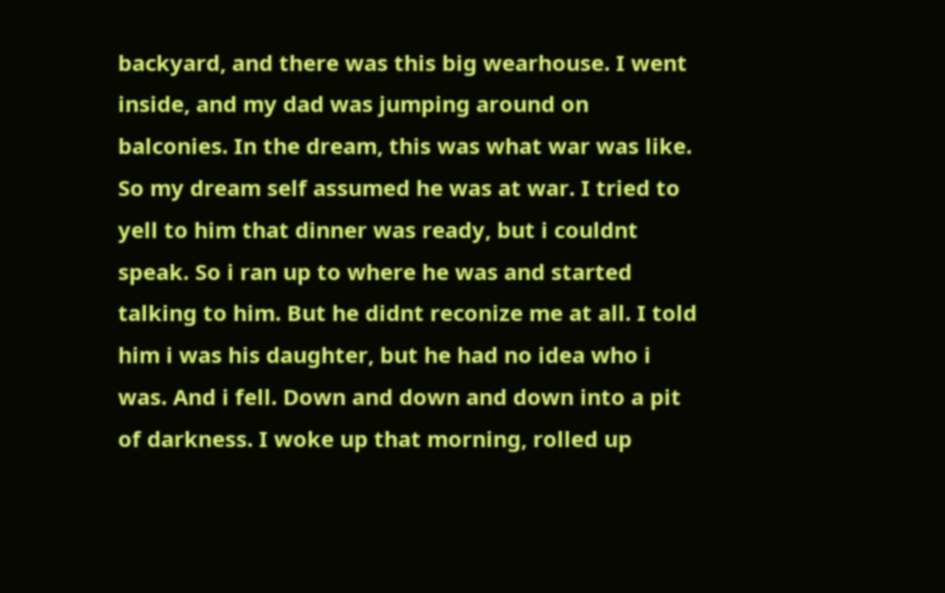backyard, and there was this big wearhouse. I went inside, and my dad was jumping around on balconies. In the dream, this was what war was like. So my dream self assumed he was at war. I tried to yell to him that dinner was ready, but i couldnt speak. So i ran up to where he was and started talking to him. But he didnt reconize me at all. I told him i was his daughter, but he had no idea who i was. And i fell. Down and down and down into a pit of darkness. I woke up that morning, rolled up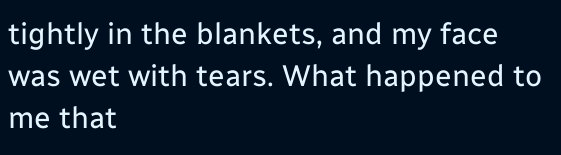tightly in the blankets, and my face was wet with tears. What happened to me that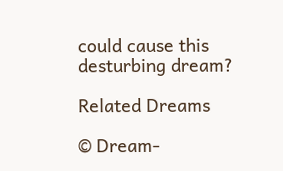could cause this desturbing dream?

Related Dreams

© Dream-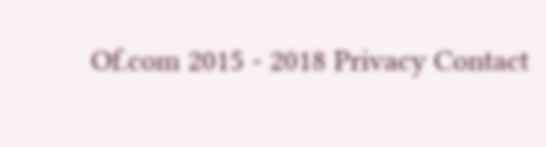Of.com 2015 - 2018 Privacy Contact